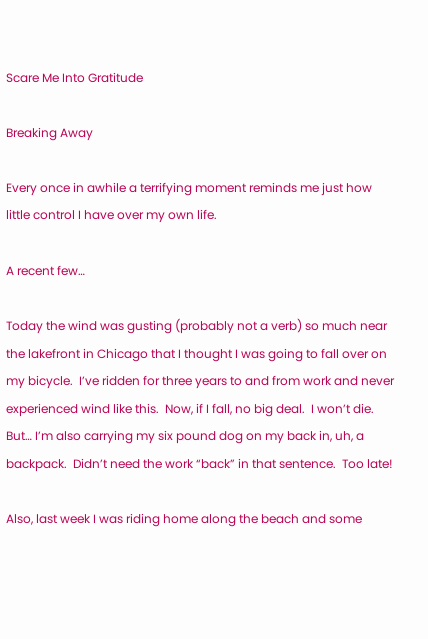Scare Me Into Gratitude

Breaking Away

Every once in awhile a terrifying moment reminds me just how little control I have over my own life.

A recent few…

Today the wind was gusting (probably not a verb) so much near the lakefront in Chicago that I thought I was going to fall over on my bicycle.  I’ve ridden for three years to and from work and never experienced wind like this.  Now, if I fall, no big deal.  I won’t die.  But… I’m also carrying my six pound dog on my back in, uh, a backpack.  Didn’t need the work “back” in that sentence.  Too late!

Also, last week I was riding home along the beach and some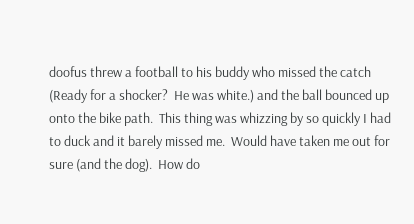doofus threw a football to his buddy who missed the catch (Ready for a shocker?  He was white.) and the ball bounced up onto the bike path.  This thing was whizzing by so quickly I had to duck and it barely missed me.  Would have taken me out for sure (and the dog).  How do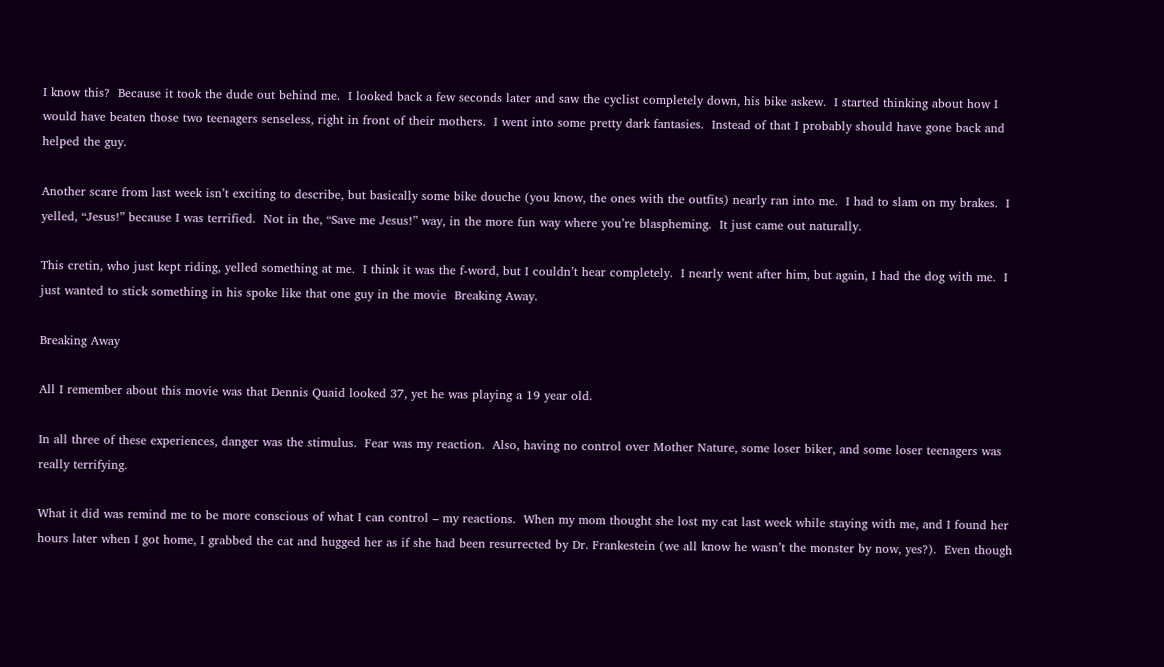I know this?  Because it took the dude out behind me.  I looked back a few seconds later and saw the cyclist completely down, his bike askew.  I started thinking about how I would have beaten those two teenagers senseless, right in front of their mothers.  I went into some pretty dark fantasies.  Instead of that I probably should have gone back and helped the guy.

Another scare from last week isn’t exciting to describe, but basically some bike douche (you know, the ones with the outfits) nearly ran into me.  I had to slam on my brakes.  I yelled, “Jesus!” because I was terrified.  Not in the, “Save me Jesus!” way, in the more fun way where you’re blaspheming.  It just came out naturally.

This cretin, who just kept riding, yelled something at me.  I think it was the f-word, but I couldn’t hear completely.  I nearly went after him, but again, I had the dog with me.  I just wanted to stick something in his spoke like that one guy in the movie  Breaking Away.

Breaking Away

All I remember about this movie was that Dennis Quaid looked 37, yet he was playing a 19 year old.

In all three of these experiences, danger was the stimulus.  Fear was my reaction.  Also, having no control over Mother Nature, some loser biker, and some loser teenagers was really terrifying.

What it did was remind me to be more conscious of what I can control – my reactions.  When my mom thought she lost my cat last week while staying with me, and I found her hours later when I got home, I grabbed the cat and hugged her as if she had been resurrected by Dr. Frankestein (we all know he wasn’t the monster by now, yes?).  Even though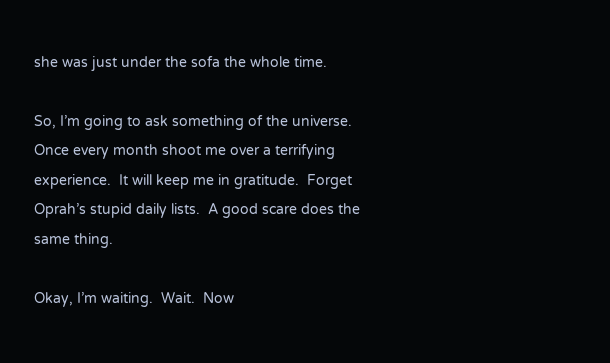she was just under the sofa the whole time.

So, I’m going to ask something of the universe.  Once every month shoot me over a terrifying experience.  It will keep me in gratitude.  Forget Oprah’s stupid daily lists.  A good scare does the same thing.

Okay, I’m waiting.  Wait.  Now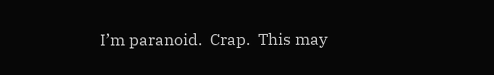I’m paranoid.  Crap.  This may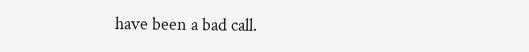have been a bad call.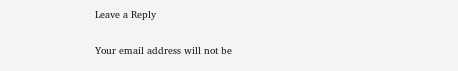Leave a Reply

Your email address will not be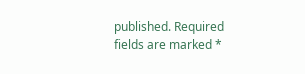published. Required fields are marked *